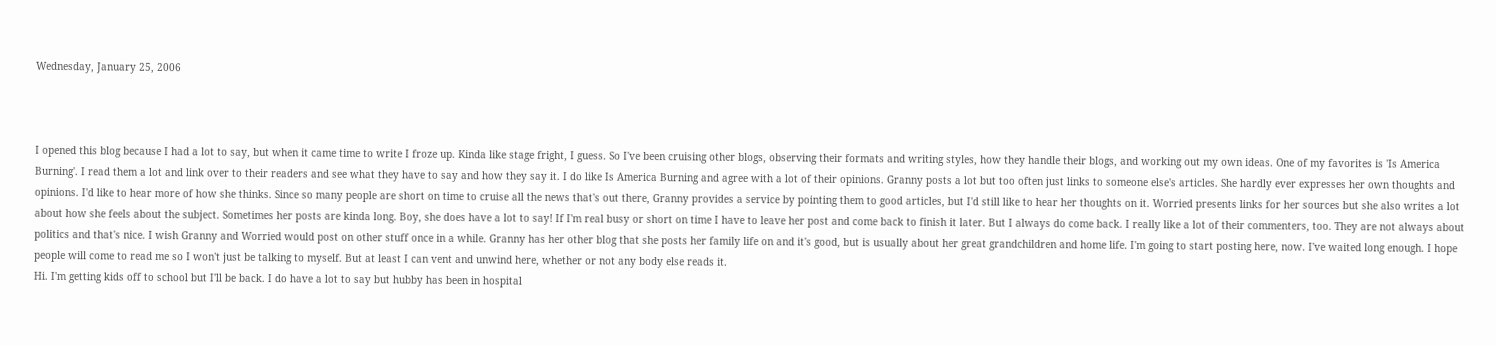Wednesday, January 25, 2006



I opened this blog because I had a lot to say, but when it came time to write I froze up. Kinda like stage fright, I guess. So I've been cruising other blogs, observing their formats and writing styles, how they handle their blogs, and working out my own ideas. One of my favorites is 'Is America Burning'. I read them a lot and link over to their readers and see what they have to say and how they say it. I do like Is America Burning and agree with a lot of their opinions. Granny posts a lot but too often just links to someone else's articles. She hardly ever expresses her own thoughts and opinions. I'd like to hear more of how she thinks. Since so many people are short on time to cruise all the news that's out there, Granny provides a service by pointing them to good articles, but I'd still like to hear her thoughts on it. Worried presents links for her sources but she also writes a lot about how she feels about the subject. Sometimes her posts are kinda long. Boy, she does have a lot to say! If I'm real busy or short on time I have to leave her post and come back to finish it later. But I always do come back. I really like a lot of their commenters, too. They are not always about politics and that's nice. I wish Granny and Worried would post on other stuff once in a while. Granny has her other blog that she posts her family life on and it's good, but is usually about her great grandchildren and home life. I'm going to start posting here, now. I've waited long enough. I hope people will come to read me so I won't just be talking to myself. But at least I can vent and unwind here, whether or not any body else reads it.
Hi. I'm getting kids off to school but I'll be back. I do have a lot to say but hubby has been in hospital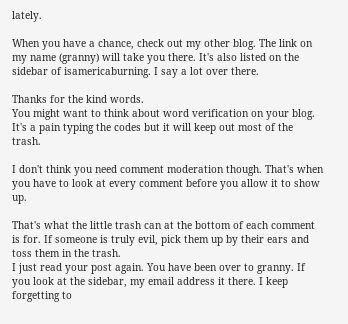lately.

When you have a chance, check out my other blog. The link on my name (granny) will take you there. It's also listed on the sidebar of isamericaburning. I say a lot over there.

Thanks for the kind words.
You might want to think about word verification on your blog. It's a pain typing the codes but it will keep out most of the trash.

I don't think you need comment moderation though. That's when you have to look at every comment before you allow it to show up.

That's what the little trash can at the bottom of each comment is for. If someone is truly evil, pick them up by their ears and toss them in the trash.
I just read your post again. You have been over to granny. If you look at the sidebar, my email address it there. I keep forgetting to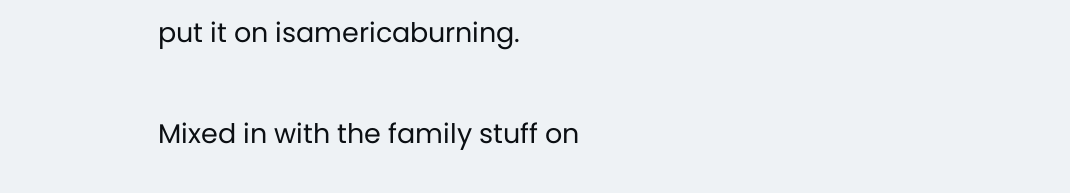put it on isamericaburning.

Mixed in with the family stuff on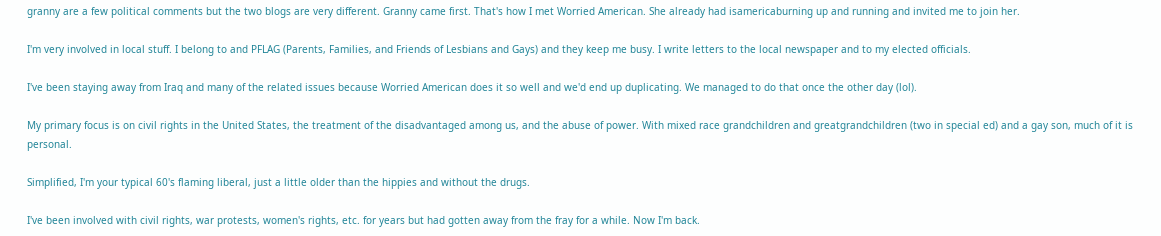granny are a few political comments but the two blogs are very different. Granny came first. That's how I met Worried American. She already had isamericaburning up and running and invited me to join her.

I'm very involved in local stuff. I belong to and PFLAG (Parents, Families, and Friends of Lesbians and Gays) and they keep me busy. I write letters to the local newspaper and to my elected officials.

I've been staying away from Iraq and many of the related issues because Worried American does it so well and we'd end up duplicating. We managed to do that once the other day (lol).

My primary focus is on civil rights in the United States, the treatment of the disadvantaged among us, and the abuse of power. With mixed race grandchildren and greatgrandchildren (two in special ed) and a gay son, much of it is personal.

Simplified, I'm your typical 60's flaming liberal, just a little older than the hippies and without the drugs.

I've been involved with civil rights, war protests, women's rights, etc. for years but had gotten away from the fray for a while. Now I'm back.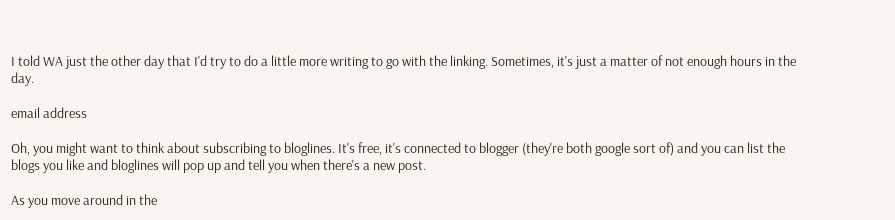I told WA just the other day that I'd try to do a little more writing to go with the linking. Sometimes, it's just a matter of not enough hours in the day.

email address

Oh, you might want to think about subscribing to bloglines. It's free, it's connected to blogger (they're both google sort of) and you can list the blogs you like and bloglines will pop up and tell you when there's a new post.

As you move around in the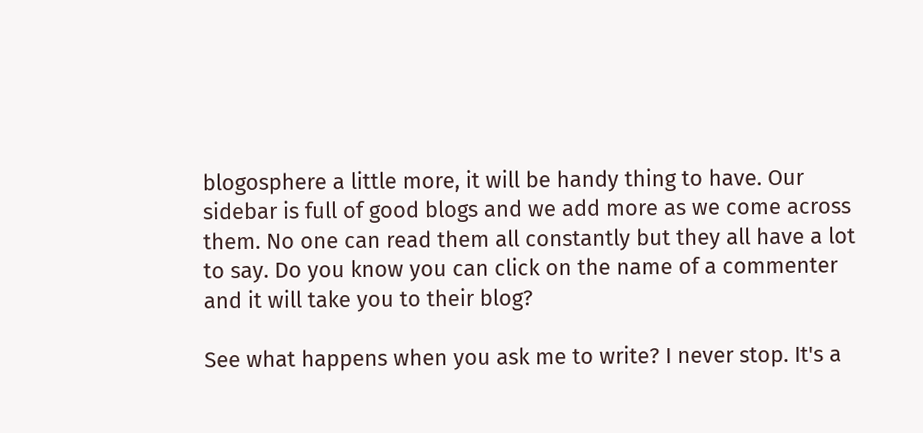blogosphere a little more, it will be handy thing to have. Our sidebar is full of good blogs and we add more as we come across them. No one can read them all constantly but they all have a lot to say. Do you know you can click on the name of a commenter and it will take you to their blog?

See what happens when you ask me to write? I never stop. It's a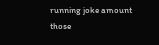running joke amount those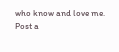who know and love me.
Post a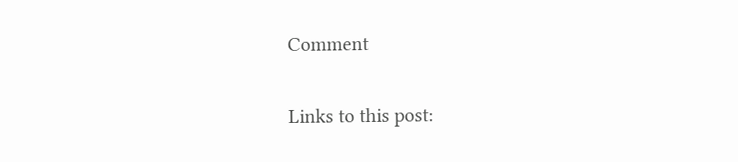Comment

Links to this post: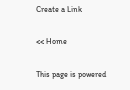Create a Link

<< Home

This page is powered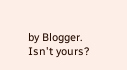by Blogger. Isn't yours?